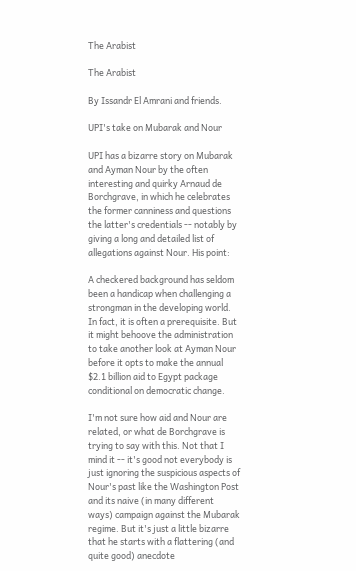The Arabist

The Arabist

By Issandr El Amrani and friends.

UPI's take on Mubarak and Nour

UPI has a bizarre story on Mubarak and Ayman Nour by the often interesting and quirky Arnaud de Borchgrave, in which he celebrates the former canniness and questions the latter's credentials -- notably by giving a long and detailed list of allegations against Nour. His point:

A checkered background has seldom been a handicap when challenging a strongman in the developing world. In fact, it is often a prerequisite. But it might behoove the administration to take another look at Ayman Nour before it opts to make the annual $2.1 billion aid to Egypt package conditional on democratic change.

I'm not sure how aid and Nour are related, or what de Borchgrave is trying to say with this. Not that I mind it -- it's good not everybody is just ignoring the suspicious aspects of Nour's past like the Washington Post and its naive (in many different ways) campaign against the Mubarak regime. But it's just a little bizarre that he starts with a flattering (and quite good) anecdote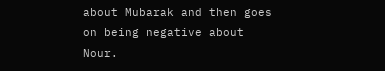about Mubarak and then goes on being negative about Nour.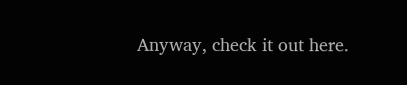Anyway, check it out here.